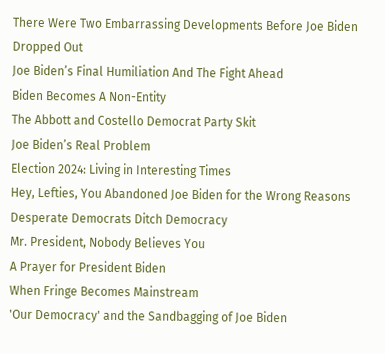There Were Two Embarrassing Developments Before Joe Biden Dropped Out
Joe Biden’s Final Humiliation And The Fight Ahead
Biden Becomes A Non-Entity
The Abbott and Costello Democrat Party Skit
Joe Biden’s Real Problem
Election 2024: Living in Interesting Times
Hey, Lefties, You Abandoned Joe Biden for the Wrong Reasons
Desperate Democrats Ditch Democracy
Mr. President, Nobody Believes You
A Prayer for President Biden
When Fringe Becomes Mainstream
'Our Democracy' and the Sandbagging of Joe Biden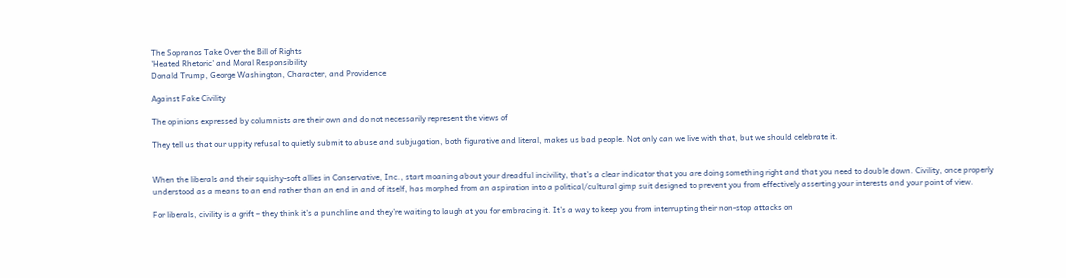The Sopranos Take Over the Bill of Rights
'Heated Rhetoric' and Moral Responsibility
Donald Trump, George Washington, Character, and Providence

Against Fake Civility

The opinions expressed by columnists are their own and do not necessarily represent the views of

They tell us that our uppity refusal to quietly submit to abuse and subjugation, both figurative and literal, makes us bad people. Not only can we live with that, but we should celebrate it.


When the liberals and their squishy-soft allies in Conservative, Inc., start moaning about your dreadful incivility, that’s a clear indicator that you are doing something right and that you need to double down. Civility, once properly understood as a means to an end rather than an end in and of itself, has morphed from an aspiration into a political/cultural gimp suit designed to prevent you from effectively asserting your interests and your point of view.

For liberals, civility is a grift – they think it’s a punchline and they’re waiting to laugh at you for embracing it. It’s a way to keep you from interrupting their non-stop attacks on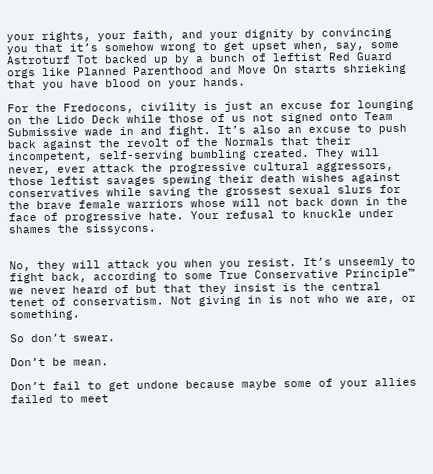your rights, your faith, and your dignity by convincing you that it’s somehow wrong to get upset when, say, some Astroturf Tot backed up by a bunch of leftist Red Guard orgs like Planned Parenthood and Move On starts shrieking that you have blood on your hands.

For the Fredocons, civility is just an excuse for lounging on the Lido Deck while those of us not signed onto Team Submissive wade in and fight. It’s also an excuse to push back against the revolt of the Normals that their incompetent, self-serving bumbling created. They will never, ever attack the progressive cultural aggressors, those leftist savages spewing their death wishes against conservatives while saving the grossest sexual slurs for the brave female warriors whose will not back down in the face of progressive hate. Your refusal to knuckle under shames the sissycons.


No, they will attack you when you resist. It’s unseemly to fight back, according to some True Conservative Principle™ we never heard of but that they insist is the central tenet of conservatism. Not giving in is not who we are, or something.

So don’t swear.

Don’t be mean.

Don’t fail to get undone because maybe some of your allies failed to meet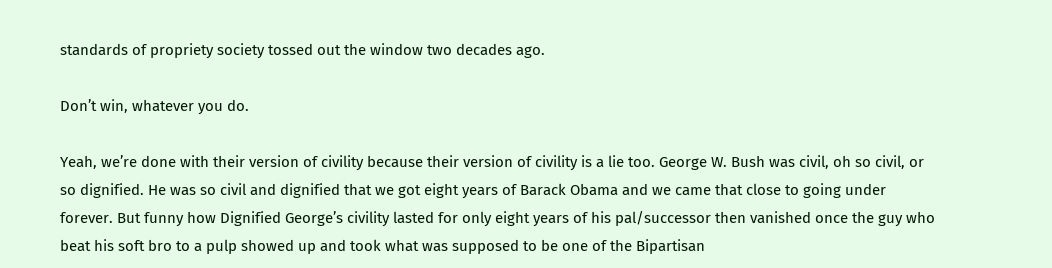standards of propriety society tossed out the window two decades ago.

Don’t win, whatever you do.

Yeah, we’re done with their version of civility because their version of civility is a lie too. George W. Bush was civil, oh so civil, or so dignified. He was so civil and dignified that we got eight years of Barack Obama and we came that close to going under forever. But funny how Dignified George’s civility lasted for only eight years of his pal/successor then vanished once the guy who beat his soft bro to a pulp showed up and took what was supposed to be one of the Bipartisan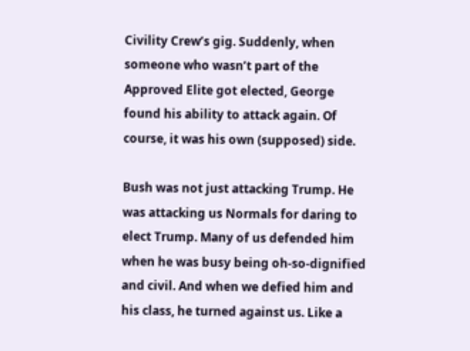Civility Crew’s gig. Suddenly, when someone who wasn’t part of the Approved Elite got elected, George found his ability to attack again. Of course, it was his own (supposed) side.

Bush was not just attacking Trump. He was attacking us Normals for daring to elect Trump. Many of us defended him when he was busy being oh-so-dignified and civil. And when we defied him and his class, he turned against us. Like a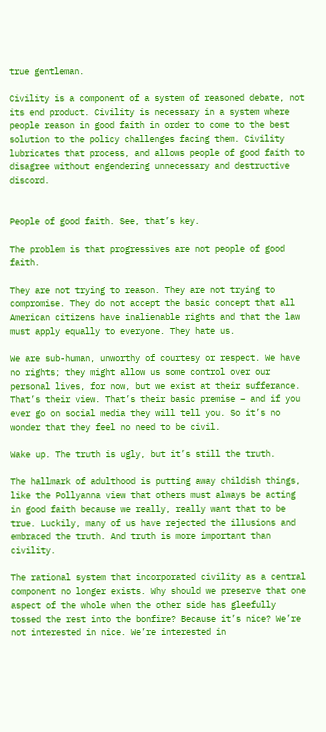true gentleman.

Civility is a component of a system of reasoned debate, not its end product. Civility is necessary in a system where people reason in good faith in order to come to the best solution to the policy challenges facing them. Civility lubricates that process, and allows people of good faith to disagree without engendering unnecessary and destructive discord.


People of good faith. See, that’s key.

The problem is that progressives are not people of good faith.

They are not trying to reason. They are not trying to compromise. They do not accept the basic concept that all American citizens have inalienable rights and that the law must apply equally to everyone. They hate us.

We are sub-human, unworthy of courtesy or respect. We have no rights; they might allow us some control over our personal lives, for now, but we exist at their sufferance. That’s their view. That’s their basic premise – and if you ever go on social media they will tell you. So it’s no wonder that they feel no need to be civil.

Wake up. The truth is ugly, but it’s still the truth.

The hallmark of adulthood is putting away childish things, like the Pollyanna view that others must always be acting in good faith because we really, really want that to be true. Luckily, many of us have rejected the illusions and embraced the truth. And truth is more important than civility.

The rational system that incorporated civility as a central component no longer exists. Why should we preserve that one aspect of the whole when the other side has gleefully tossed the rest into the bonfire? Because it’s nice? We’re not interested in nice. We’re interested in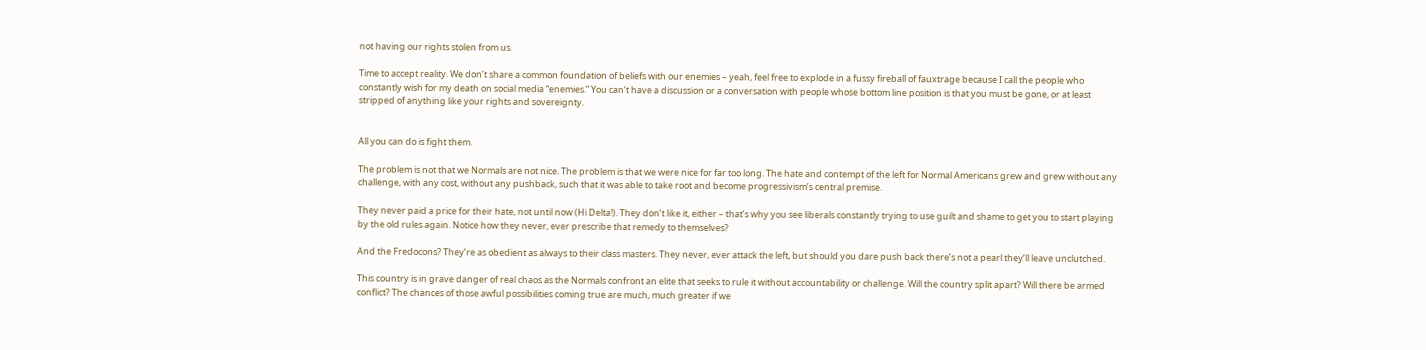not having our rights stolen from us.

Time to accept reality. We don’t share a common foundation of beliefs with our enemies – yeah, feel free to explode in a fussy fireball of fauxtrage because I call the people who constantly wish for my death on social media “enemies.” You can’t have a discussion or a conversation with people whose bottom line position is that you must be gone, or at least stripped of anything like your rights and sovereignty.


All you can do is fight them.

The problem is not that we Normals are not nice. The problem is that we were nice for far too long. The hate and contempt of the left for Normal Americans grew and grew without any challenge, with any cost, without any pushback, such that it was able to take root and become progressivism’s central premise.

They never paid a price for their hate, not until now (Hi Delta!). They don’t like it, either – that’s why you see liberals constantly trying to use guilt and shame to get you to start playing by the old rules again. Notice how they never, ever prescribe that remedy to themselves?

And the Fredocons? They’re as obedient as always to their class masters. They never, ever attack the left, but should you dare push back there’s not a pearl they’ll leave unclutched.

This country is in grave danger of real chaos as the Normals confront an elite that seeks to rule it without accountability or challenge. Will the country split apart? Will there be armed conflict? The chances of those awful possibilities coming true are much, much greater if we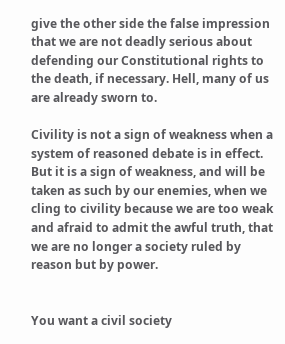give the other side the false impression that we are not deadly serious about defending our Constitutional rights to the death, if necessary. Hell, many of us are already sworn to.

Civility is not a sign of weakness when a system of reasoned debate is in effect. But it is a sign of weakness, and will be taken as such by our enemies, when we cling to civility because we are too weak and afraid to admit the awful truth, that we are no longer a society ruled by reason but by power.


You want a civil society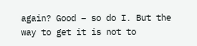again? Good – so do I. But the way to get it is not to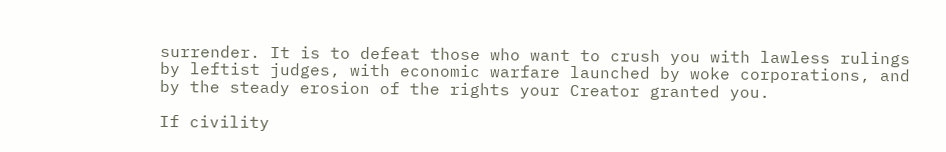surrender. It is to defeat those who want to crush you with lawless rulings by leftist judges, with economic warfare launched by woke corporations, and by the steady erosion of the rights your Creator granted you.

If civility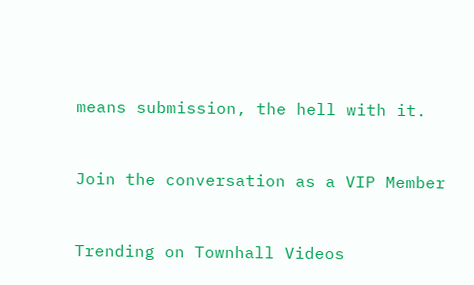means submission, the hell with it.


Join the conversation as a VIP Member


Trending on Townhall Videos